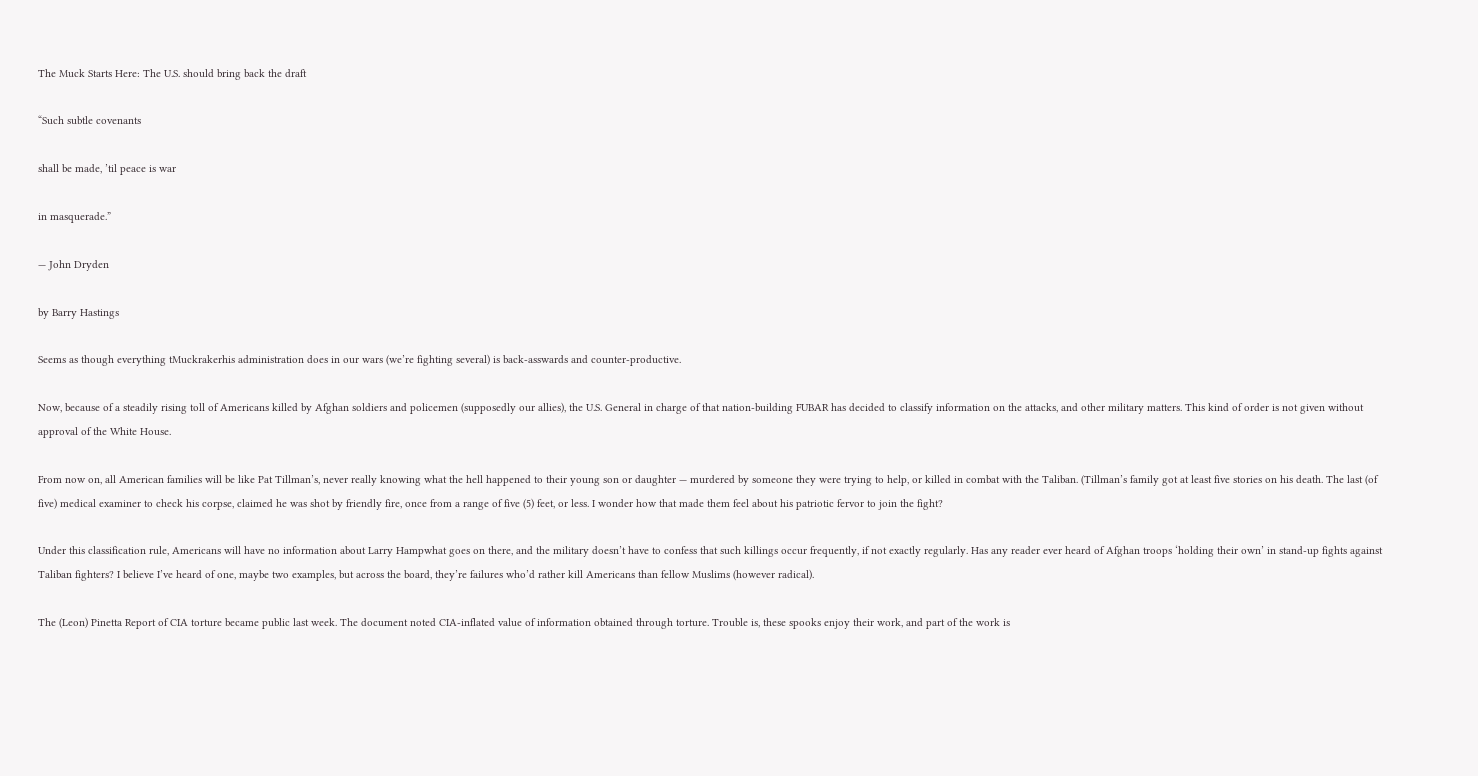The Muck Starts Here: The U.S. should bring back the draft

“Such subtle covenants

shall be made, ’til peace is war

in masquerade.”

— John Dryden

by Barry Hastings

Seems as though everything tMuckrakerhis administration does in our wars (we’re fighting several) is back-asswards and counter-productive.

Now, because of a steadily rising toll of Americans killed by Afghan soldiers and policemen (supposedly our allies), the U.S. General in charge of that nation-building FUBAR has decided to classify information on the attacks, and other military matters. This kind of order is not given without approval of the White House.

From now on, all American families will be like Pat Tillman’s, never really knowing what the hell happened to their young son or daughter — murdered by someone they were trying to help, or killed in combat with the Taliban. (Tillman’s family got at least five stories on his death. The last (of five) medical examiner to check his corpse, claimed he was shot by friendly fire, once from a range of five (5) feet, or less. I wonder how that made them feel about his patriotic fervor to join the fight?

Under this classification rule, Americans will have no information about Larry Hampwhat goes on there, and the military doesn’t have to confess that such killings occur frequently, if not exactly regularly. Has any reader ever heard of Afghan troops ‘holding their own’ in stand-up fights against Taliban fighters? I believe I’ve heard of one, maybe two examples, but across the board, they’re failures who’d rather kill Americans than fellow Muslims (however radical).

The (Leon) Pinetta Report of CIA torture became public last week. The document noted CIA-inflated value of information obtained through torture. Trouble is, these spooks enjoy their work, and part of the work is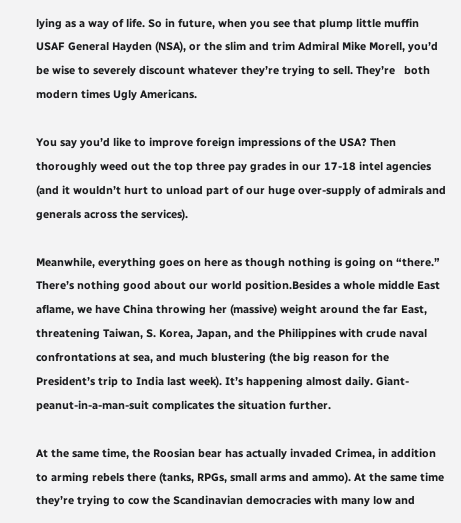lying as a way of life. So in future, when you see that plump little muffin USAF General Hayden (NSA), or the slim and trim Admiral Mike Morell, you’d be wise to severely discount whatever they’re trying to sell. They’re   both modern times Ugly Americans.

You say you’d like to improve foreign impressions of the USA? Then thoroughly weed out the top three pay grades in our 17-18 intel agencies (and it wouldn’t hurt to unload part of our huge over-supply of admirals and generals across the services).

Meanwhile, everything goes on here as though nothing is going on “there.” There’s nothing good about our world position.Besides a whole middle East aflame, we have China throwing her (massive) weight around the far East, threatening Taiwan, S. Korea, Japan, and the Philippines with crude naval confrontations at sea, and much blustering (the big reason for the President’s trip to India last week). It’s happening almost daily. Giant-peanut-in-a-man-suit complicates the situation further.

At the same time, the Roosian bear has actually invaded Crimea, in addition to arming rebels there (tanks, RPGs, small arms and ammo). At the same time they’re trying to cow the Scandinavian democracies with many low and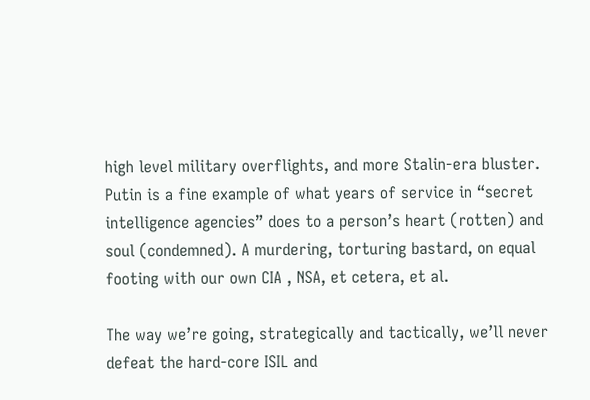high level military overflights, and more Stalin-era bluster. Putin is a fine example of what years of service in “secret intelligence agencies” does to a person’s heart (rotten) and soul (condemned). A murdering, torturing bastard, on equal footing with our own CIA , NSA, et cetera, et al.

The way we’re going, strategically and tactically, we’ll never defeat the hard-core ISIL and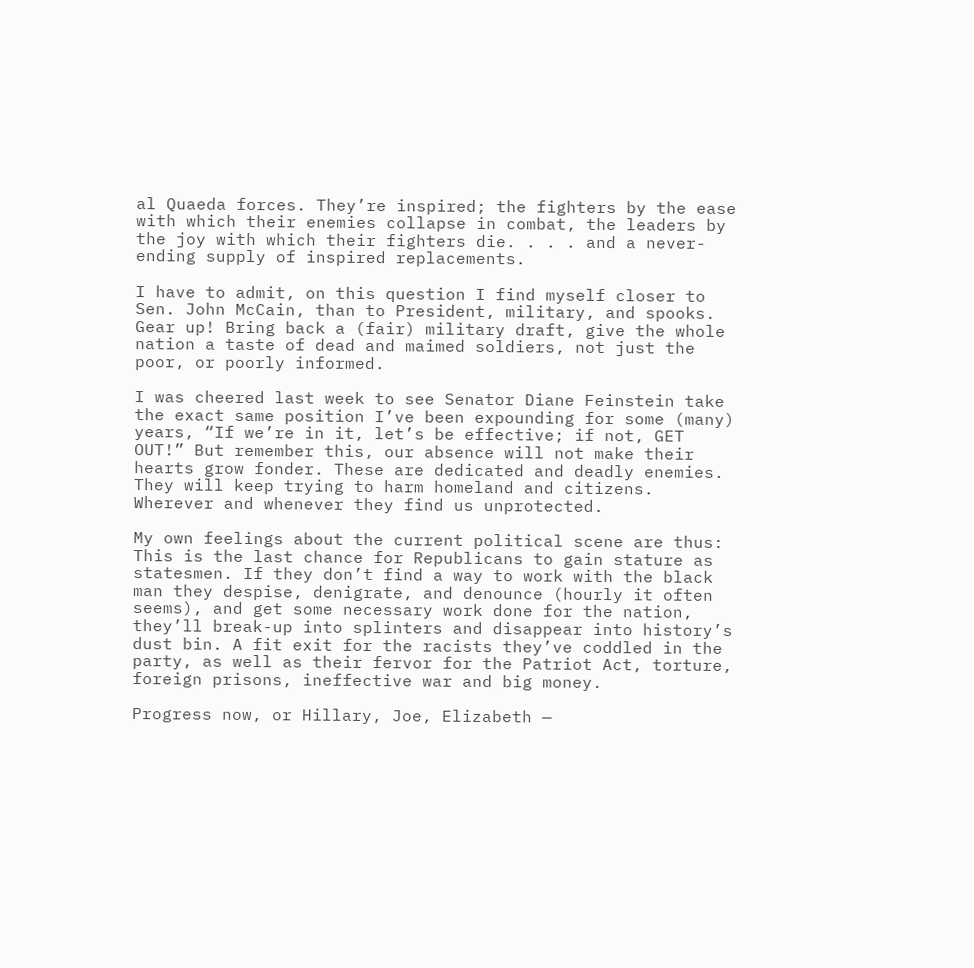al Quaeda forces. They’re inspired; the fighters by the ease with which their enemies collapse in combat, the leaders by the joy with which their fighters die. . . . and a never-ending supply of inspired replacements.

I have to admit, on this question I find myself closer to Sen. John McCain, than to President, military, and spooks. Gear up! Bring back a (fair) military draft, give the whole nation a taste of dead and maimed soldiers, not just the poor, or poorly informed.

I was cheered last week to see Senator Diane Feinstein take the exact same position I’ve been expounding for some (many) years, “If we’re in it, let’s be effective; if not, GET OUT!” But remember this, our absence will not make their hearts grow fonder. These are dedicated and deadly enemies. They will keep trying to harm homeland and citizens. Wherever and whenever they find us unprotected.

My own feelings about the current political scene are thus: This is the last chance for Republicans to gain stature as statesmen. If they don’t find a way to work with the black man they despise, denigrate, and denounce (hourly it often seems), and get some necessary work done for the nation, they’ll break-up into splinters and disappear into history’s dust bin. A fit exit for the racists they’ve coddled in the party, as well as their fervor for the Patriot Act, torture, foreign prisons, ineffective war and big money.

Progress now, or Hillary, Joe, Elizabeth —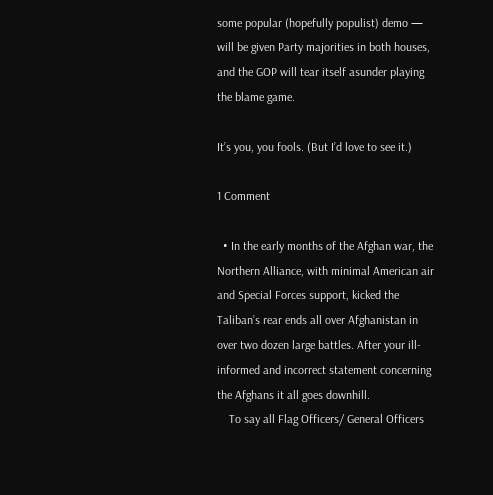some popular (hopefully populist) demo — will be given Party majorities in both houses, and the GOP will tear itself asunder playing the blame game.

It’s you, you fools. (But I’d love to see it.)

1 Comment

  • In the early months of the Afghan war, the Northern Alliance, with minimal American air and Special Forces support, kicked the Taliban’s rear ends all over Afghanistan in over two dozen large battles. After your ill-informed and incorrect statement concerning the Afghans it all goes downhill.
    To say all Flag Officers/ General Officers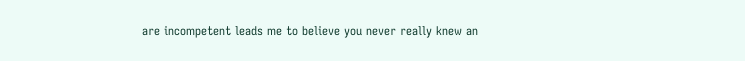are incompetent leads me to believe you never really knew an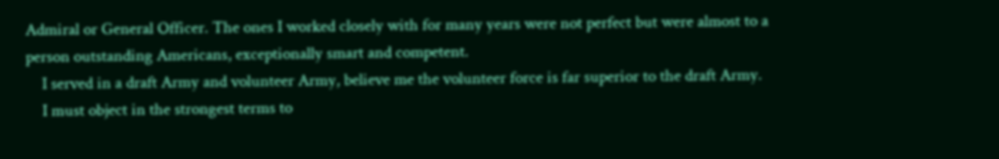Admiral or General Officer. The ones I worked closely with for many years were not perfect but were almost to a person outstanding Americans, exceptionally smart and competent.
    I served in a draft Army and volunteer Army, believe me the volunteer force is far superior to the draft Army.
    I must object in the strongest terms to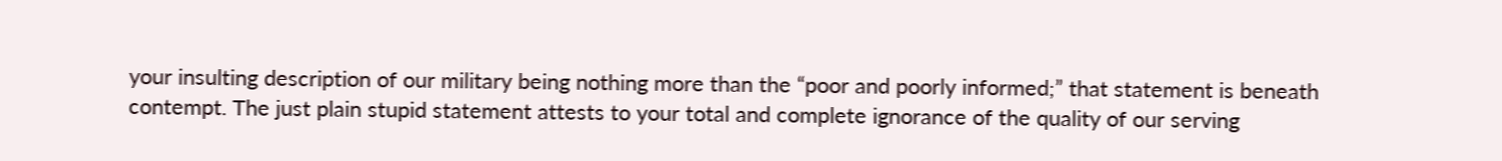your insulting description of our military being nothing more than the “poor and poorly informed;” that statement is beneath contempt. The just plain stupid statement attests to your total and complete ignorance of the quality of our serving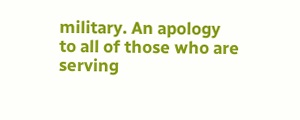military. An apology to all of those who are serving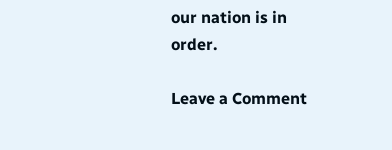our nation is in order.

Leave a Comment